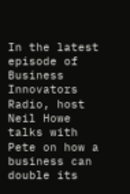In the latest episode of Business Innovators Radio, host Neil Howe talks with Pete on how a business can double its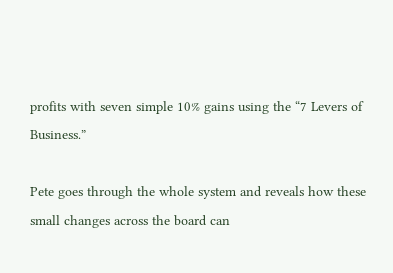profits with seven simple 10% gains using the “7 Levers of Business.”

Pete goes through the whole system and reveals how these small changes across the board can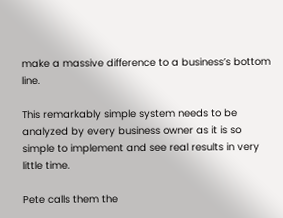make a massive difference to a business’s bottom line.

This remarkably simple system needs to be analyzed by every business owner as it is so simple to implement and see real results in very little time.

Pete calls them the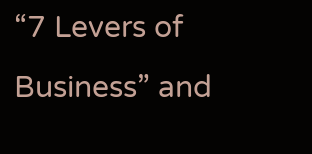“7 Levers of Business” and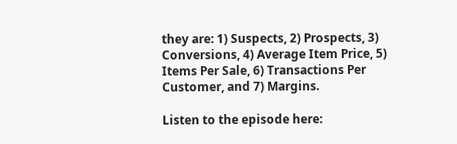they are: 1) Suspects, 2) Prospects, 3) Conversions, 4) Average Item Price, 5) Items Per Sale, 6) Transactions Per Customer, and 7) Margins.

Listen to the episode here: